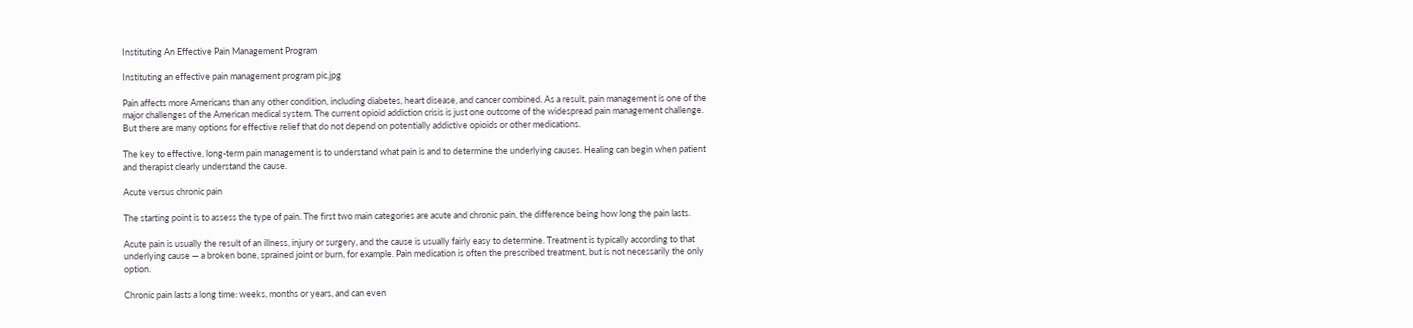Instituting An Effective Pain Management Program

Instituting an effective pain management program pic.jpg

Pain affects more Americans than any other condition, including diabetes, heart disease, and cancer combined. As a result, pain management is one of the major challenges of the American medical system. The current opioid addiction crisis is just one outcome of the widespread pain management challenge. But there are many options for effective relief that do not depend on potentially addictive opioids or other medications.

The key to effective, long-term pain management is to understand what pain is and to determine the underlying causes. Healing can begin when patient and therapist clearly understand the cause.

Acute versus chronic pain

The starting point is to assess the type of pain. The first two main categories are acute and chronic pain, the difference being how long the pain lasts.

Acute pain is usually the result of an illness, injury or surgery, and the cause is usually fairly easy to determine. Treatment is typically according to that underlying cause — a broken bone, sprained joint or burn, for example. Pain medication is often the prescribed treatment, but is not necessarily the only option.

Chronic pain lasts a long time: weeks, months or years, and can even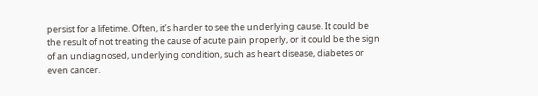persist for a lifetime. Often, it’s harder to see the underlying cause. It could be the result of not treating the cause of acute pain properly, or it could be the sign of an undiagnosed, underlying condition, such as heart disease, diabetes or even cancer.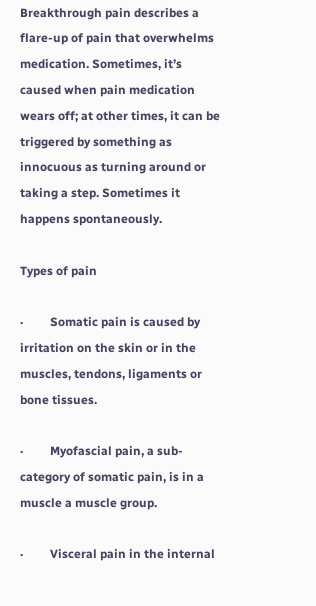Breakthrough pain describes a flare-up of pain that overwhelms medication. Sometimes, it’s caused when pain medication wears off; at other times, it can be triggered by something as innocuous as turning around or taking a step. Sometimes it happens spontaneously.

Types of pain

·         Somatic pain is caused by irritation on the skin or in the muscles, tendons, ligaments or bone tissues.

·         Myofascial pain, a sub-category of somatic pain, is in a muscle a muscle group.

·         Visceral pain in the internal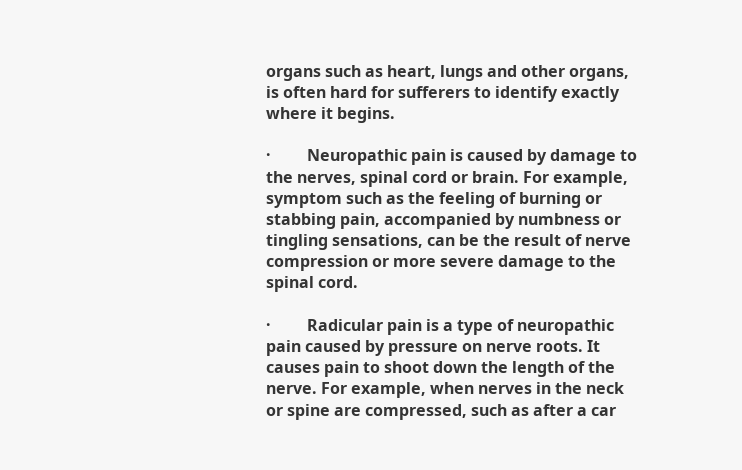organs such as heart, lungs and other organs, is often hard for sufferers to identify exactly where it begins.

·         Neuropathic pain is caused by damage to the nerves, spinal cord or brain. For example, symptom such as the feeling of burning or stabbing pain, accompanied by numbness or tingling sensations, can be the result of nerve compression or more severe damage to the spinal cord.

·         Radicular pain is a type of neuropathic pain caused by pressure on nerve roots. It causes pain to shoot down the length of the nerve. For example, when nerves in the neck or spine are compressed, such as after a car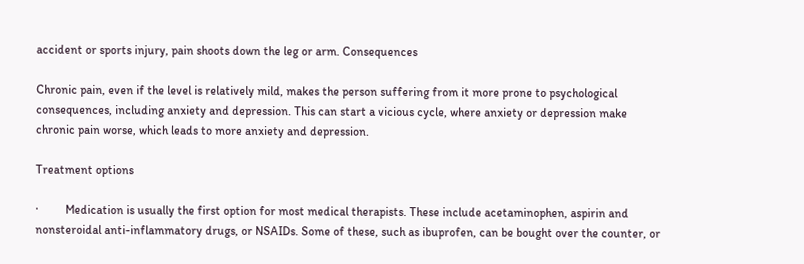accident or sports injury, pain shoots down the leg or arm. Consequences

Chronic pain, even if the level is relatively mild, makes the person suffering from it more prone to psychological consequences, including anxiety and depression. This can start a vicious cycle, where anxiety or depression make chronic pain worse, which leads to more anxiety and depression.

Treatment options

·         Medication is usually the first option for most medical therapists. These include acetaminophen, aspirin and nonsteroidal anti-inflammatory drugs, or NSAIDs. Some of these, such as ibuprofen, can be bought over the counter, or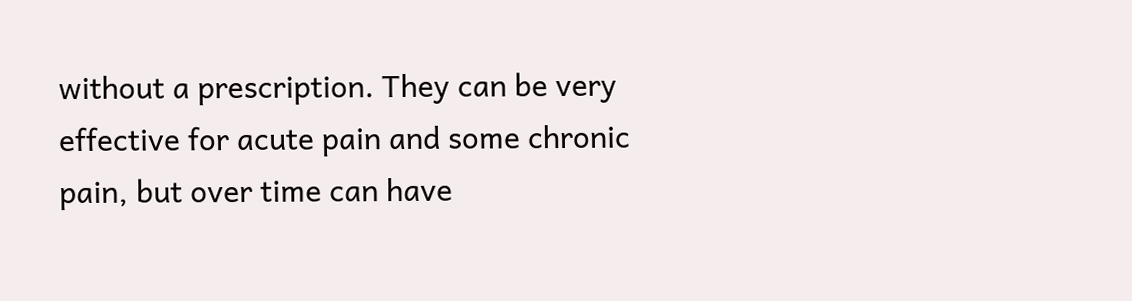without a prescription. They can be very effective for acute pain and some chronic pain, but over time can have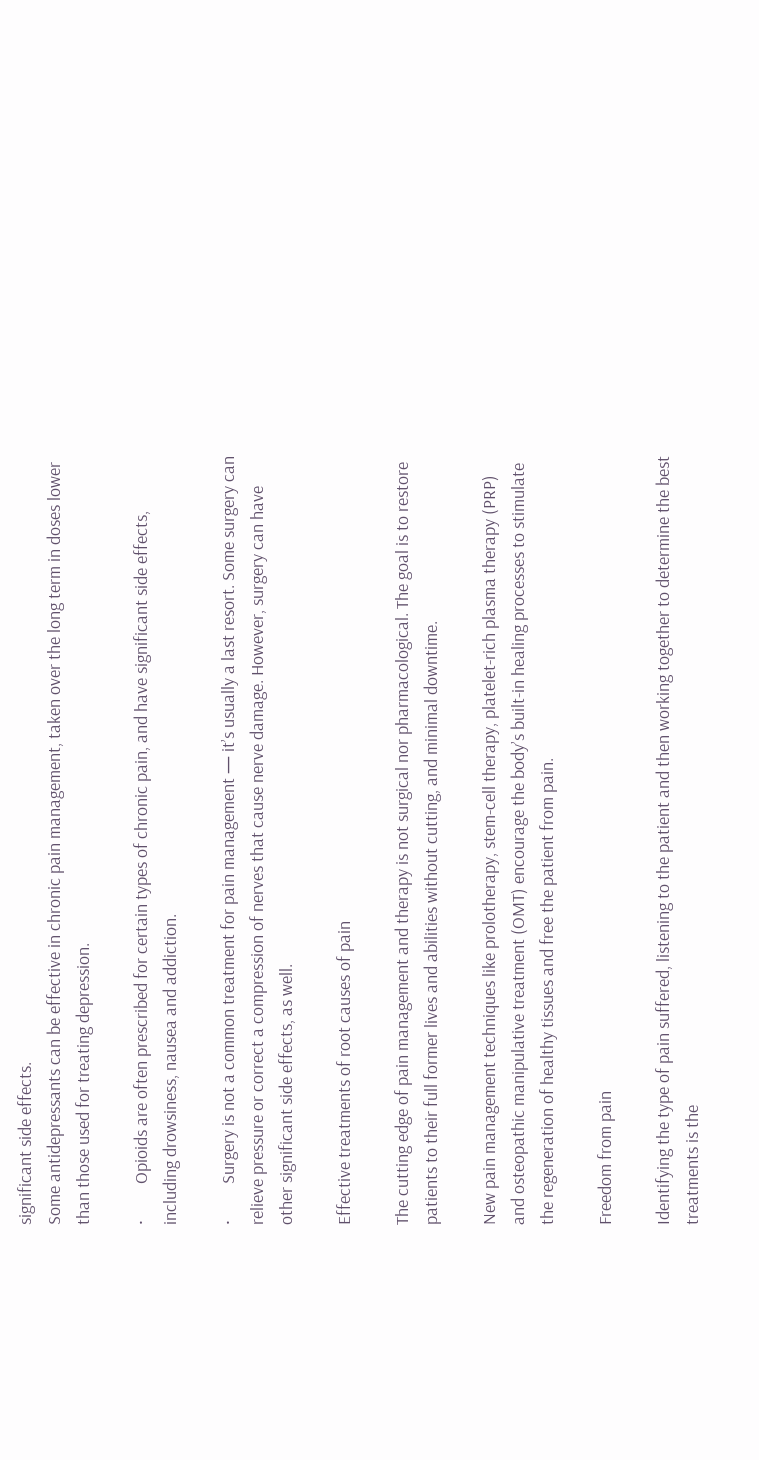significant side effects.
Some antidepressants can be effective in chronic pain management, taken over the long term in doses lower than those used for treating depression.

·         Opioids are often prescribed for certain types of chronic pain, and have significant side effects, including drowsiness, nausea and addiction.

·         Surgery is not a common treatment for pain management — it’s usually a last resort. Some surgery can relieve pressure or correct a compression of nerves that cause nerve damage. However, surgery can have other significant side effects, as well.

Effective treatments of root causes of pain

The cutting edge of pain management and therapy is not surgical nor pharmacological. The goal is to restore patients to their full former lives and abilities without cutting, and minimal downtime.

New pain management techniques like prolotherapy, stem-cell therapy, platelet-rich plasma therapy (PRP) and osteopathic manipulative treatment (OMT) encourage the body’s built-in healing processes to stimulate the regeneration of healthy tissues and free the patient from pain.

Freedom from pain

Identifying the type of pain suffered, listening to the patient and then working together to determine the best treatments is the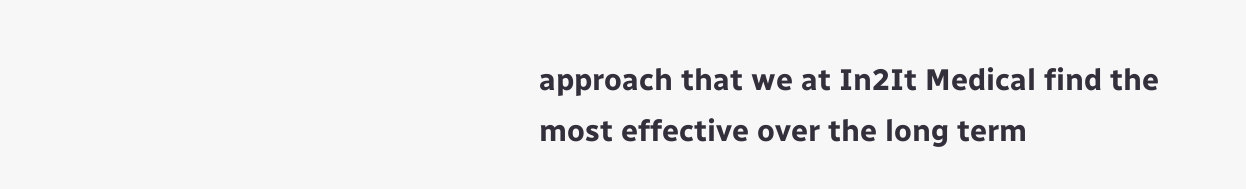approach that we at In2It Medical find the most effective over the long term